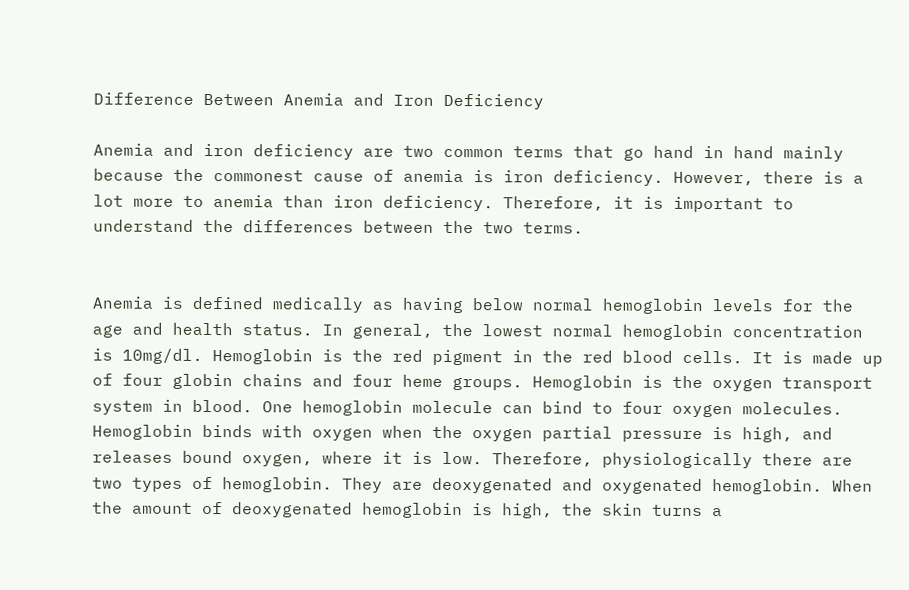Difference Between Anemia and Iron Deficiency

Anemia and iron deficiency are two common terms that go hand in hand mainly because the commonest cause of anemia is iron deficiency. However, there is a lot more to anemia than iron deficiency. Therefore, it is important to understand the differences between the two terms.


Anemia is defined medically as having below normal hemoglobin levels for the age and health status. In general, the lowest normal hemoglobin concentration is 10mg/dl. Hemoglobin is the red pigment in the red blood cells. It is made up of four globin chains and four heme groups. Hemoglobin is the oxygen transport system in blood. One hemoglobin molecule can bind to four oxygen molecules. Hemoglobin binds with oxygen when the oxygen partial pressure is high, and releases bound oxygen, where it is low. Therefore, physiologically there are two types of hemoglobin. They are deoxygenated and oxygenated hemoglobin. When the amount of deoxygenated hemoglobin is high, the skin turns a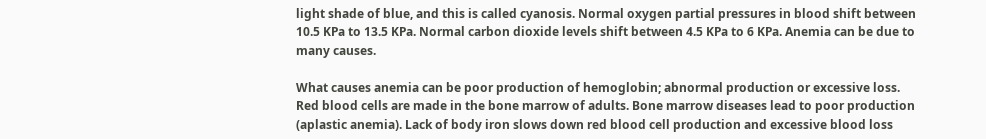light shade of blue, and this is called cyanosis. Normal oxygen partial pressures in blood shift between 10.5 KPa to 13.5 KPa. Normal carbon dioxide levels shift between 4.5 KPa to 6 KPa. Anemia can be due to many causes.

What causes anemia can be poor production of hemoglobin; abnormal production or excessive loss. Red blood cells are made in the bone marrow of adults. Bone marrow diseases lead to poor production (aplastic anemia). Lack of body iron slows down red blood cell production and excessive blood loss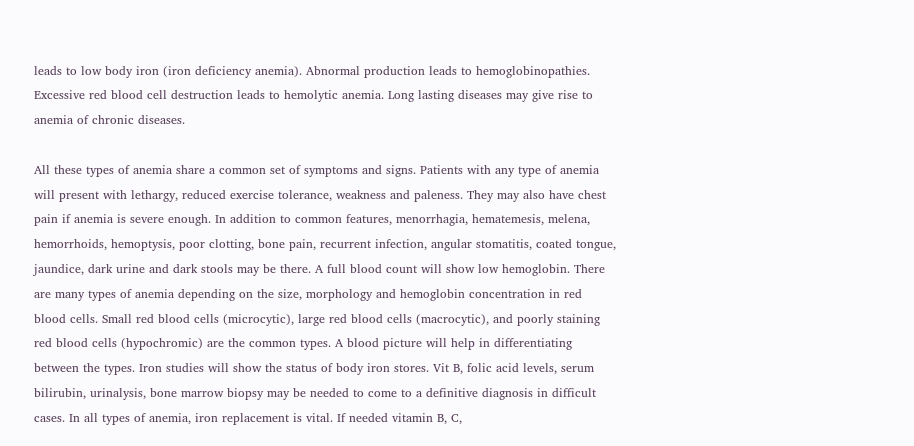leads to low body iron (iron deficiency anemia). Abnormal production leads to hemoglobinopathies. Excessive red blood cell destruction leads to hemolytic anemia. Long lasting diseases may give rise to anemia of chronic diseases.

All these types of anemia share a common set of symptoms and signs. Patients with any type of anemia will present with lethargy, reduced exercise tolerance, weakness and paleness. They may also have chest pain if anemia is severe enough. In addition to common features, menorrhagia, hematemesis, melena, hemorrhoids, hemoptysis, poor clotting, bone pain, recurrent infection, angular stomatitis, coated tongue, jaundice, dark urine and dark stools may be there. A full blood count will show low hemoglobin. There are many types of anemia depending on the size, morphology and hemoglobin concentration in red blood cells. Small red blood cells (microcytic), large red blood cells (macrocytic), and poorly staining red blood cells (hypochromic) are the common types. A blood picture will help in differentiating between the types. Iron studies will show the status of body iron stores. Vit B, folic acid levels, serum bilirubin, urinalysis, bone marrow biopsy may be needed to come to a definitive diagnosis in difficult cases. In all types of anemia, iron replacement is vital. If needed vitamin B, C,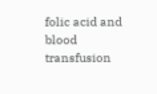folic acid and blood transfusion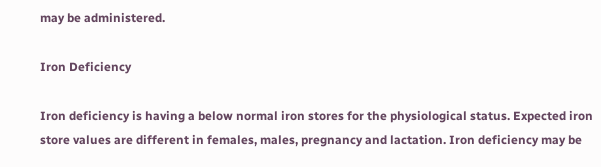may be administered.

Iron Deficiency

Iron deficiency is having a below normal iron stores for the physiological status. Expected iron store values are different in females, males, pregnancy and lactation. Iron deficiency may be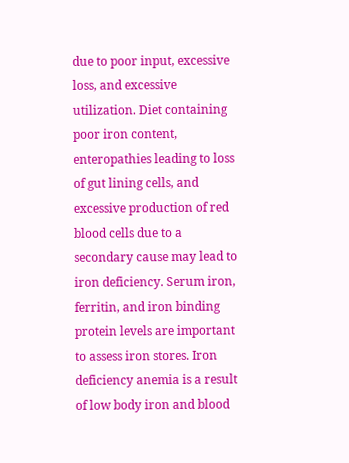due to poor input, excessive loss, and excessive utilization. Diet containing poor iron content, enteropathies leading to loss of gut lining cells, and excessive production of red blood cells due to a secondary cause may lead to iron deficiency. Serum iron, ferritin, and iron binding protein levels are important to assess iron stores. Iron deficiency anemia is a result of low body iron and blood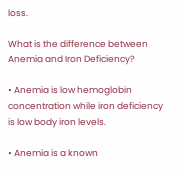loss.

What is the difference between Anemia and Iron Deficiency?

• Anemia is low hemoglobin concentration while iron deficiency is low body iron levels.

• Anemia is a known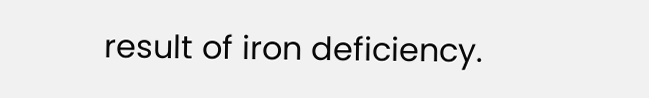result of iron deficiency.